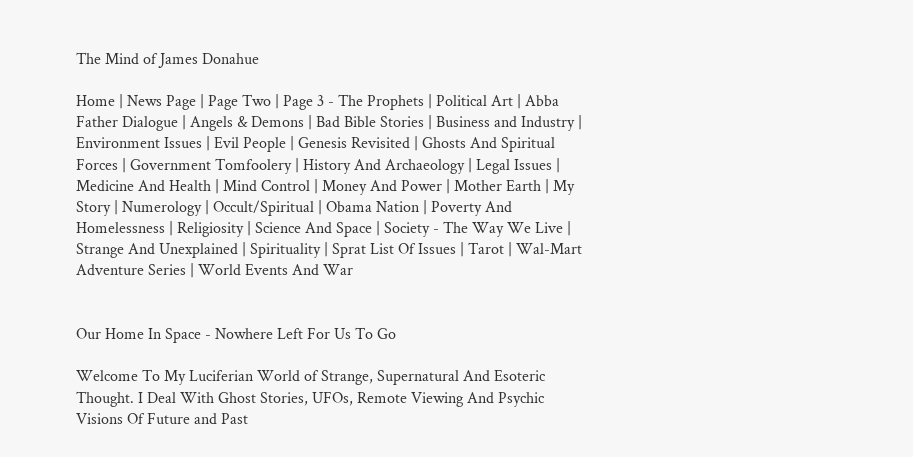The Mind of James Donahue

Home | News Page | Page Two | Page 3 - The Prophets | Political Art | Abba Father Dialogue | Angels & Demons | Bad Bible Stories | Business and Industry | Environment Issues | Evil People | Genesis Revisited | Ghosts And Spiritual Forces | Government Tomfoolery | History And Archaeology | Legal Issues | Medicine And Health | Mind Control | Money And Power | Mother Earth | My Story | Numerology | Occult/Spiritual | Obama Nation | Poverty And Homelessness | Religiosity | Science And Space | Society - The Way We Live | Strange And Unexplained | Spirituality | Sprat List Of Issues | Tarot | Wal-Mart Adventure Series | World Events And War


Our Home In Space - Nowhere Left For Us To Go

Welcome To My Luciferian World of Strange, Supernatural And Esoteric Thought. I Deal With Ghost Stories, UFOs, Remote Viewing And Psychic Visions Of Future and Past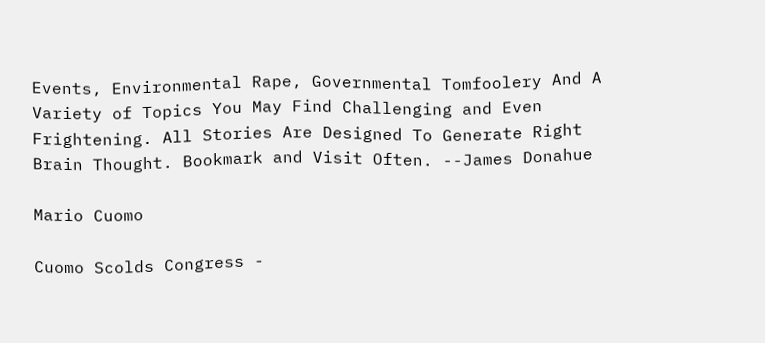Events, Environmental Rape, Governmental Tomfoolery And A Variety of Topics You May Find Challenging and Even Frightening. All Stories Are Designed To Generate Right Brain Thought. Bookmark and Visit Often. --James Donahue

Mario Cuomo

Cuomo Scolds Congress -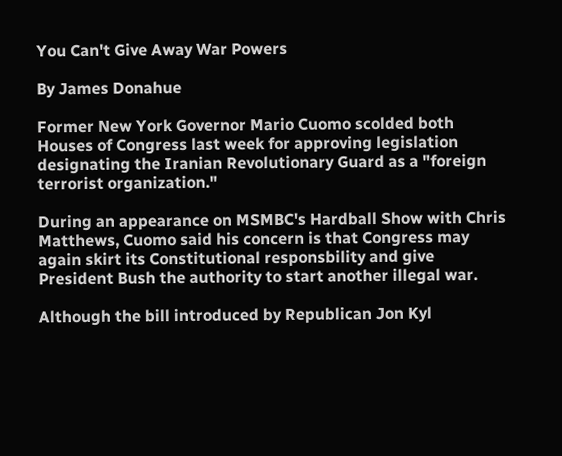You Can't Give Away War Powers

By James Donahue

Former New York Governor Mario Cuomo scolded both Houses of Congress last week for approving legislation designating the Iranian Revolutionary Guard as a "foreign terrorist organization."

During an appearance on MSMBC's Hardball Show with Chris Matthews, Cuomo said his concern is that Congress may again skirt its Constitutional responsbility and give President Bush the authority to start another illegal war.

Although the bill introduced by Republican Jon Kyl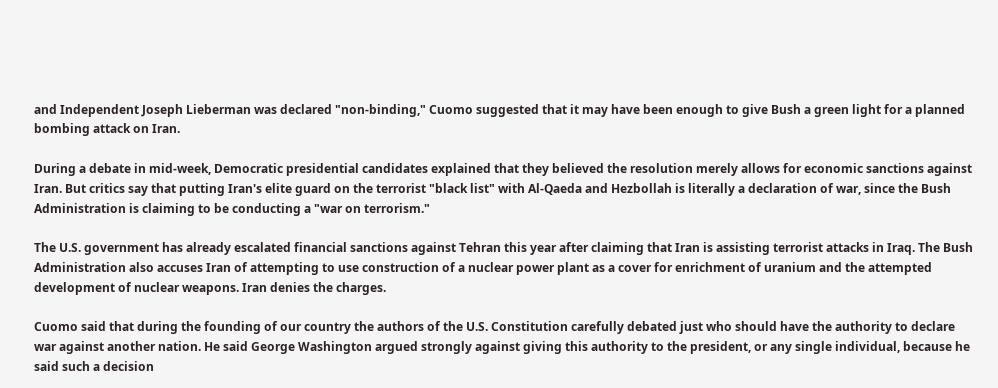and Independent Joseph Lieberman was declared "non-binding," Cuomo suggested that it may have been enough to give Bush a green light for a planned bombing attack on Iran.

During a debate in mid-week, Democratic presidential candidates explained that they believed the resolution merely allows for economic sanctions against Iran. But critics say that putting Iran's elite guard on the terrorist "black list" with Al-Qaeda and Hezbollah is literally a declaration of war, since the Bush Administration is claiming to be conducting a "war on terrorism."

The U.S. government has already escalated financial sanctions against Tehran this year after claiming that Iran is assisting terrorist attacks in Iraq. The Bush Administration also accuses Iran of attempting to use construction of a nuclear power plant as a cover for enrichment of uranium and the attempted development of nuclear weapons. Iran denies the charges.

Cuomo said that during the founding of our country the authors of the U.S. Constitution carefully debated just who should have the authority to declare war against another nation. He said George Washington argued strongly against giving this authority to the president, or any single individual, because he said such a decision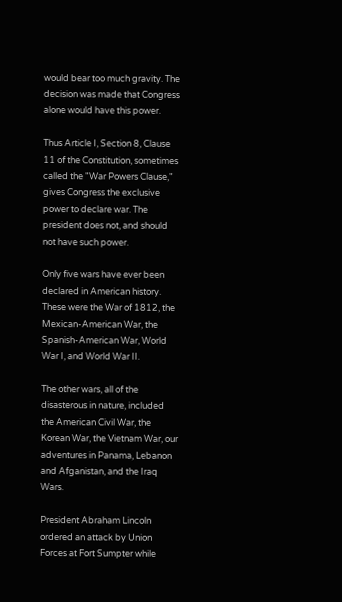would bear too much gravity. The decision was made that Congress alone would have this power.

Thus Article I, Section 8, Clause 11 of the Constitution, sometimes called the "War Powers Clause," gives Congress the exclusive power to declare war. The president does not, and should not have such power.

Only five wars have ever been declared in American history. These were the War of 1812, the Mexican-American War, the Spanish-American War, World War I, and World War II.

The other wars, all of the disasterous in nature, included the American Civil War, the Korean War, the Vietnam War, our adventures in Panama, Lebanon and Afganistan, and the Iraq Wars.

President Abraham Lincoln ordered an attack by Union Forces at Fort Sumpter while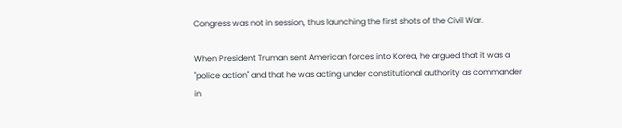Congress was not in session, thus launching the first shots of the Civil War.

When President Truman sent American forces into Korea, he argued that it was a "police action" and that he was acting under constitutional authority as commander in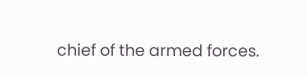chief of the armed forces.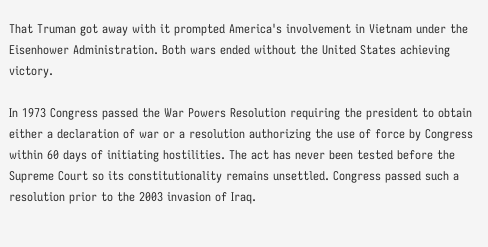That Truman got away with it prompted America's involvement in Vietnam under the Eisenhower Administration. Both wars ended without the United States achieving victory.

In 1973 Congress passed the War Powers Resolution requiring the president to obtain either a declaration of war or a resolution authorizing the use of force by Congress within 60 days of initiating hostilities. The act has never been tested before the Supreme Court so its constitutionality remains unsettled. Congress passed such a resolution prior to the 2003 invasion of Iraq.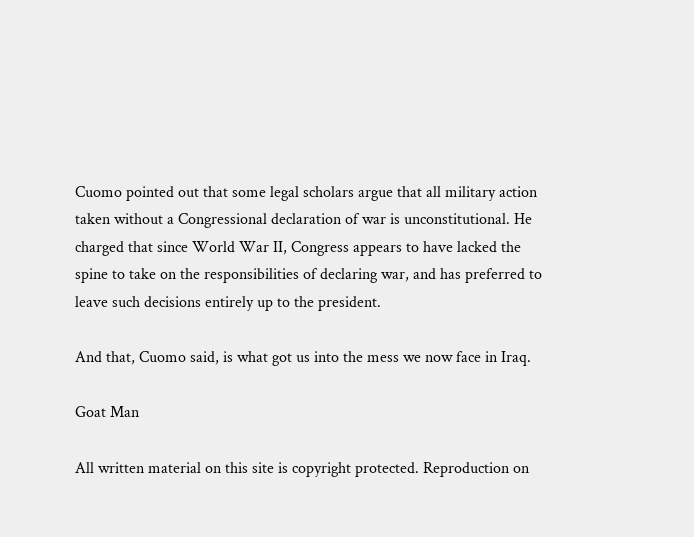Cuomo pointed out that some legal scholars argue that all military action taken without a Congressional declaration of war is unconstitutional. He charged that since World War II, Congress appears to have lacked the spine to take on the responsibilities of declaring war, and has preferred to leave such decisions entirely up to the president.

And that, Cuomo said, is what got us into the mess we now face in Iraq.

Goat Man

All written material on this site is copyright protected. Reproduction on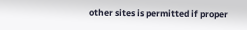other sites is permitted if proper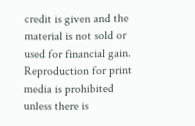credit is given and the material is not sold or used for financial gain. Reproduction for print media is prohibited unless there is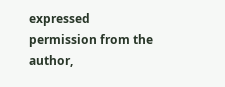expressed permission from the author,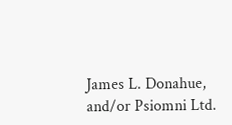James L. Donahue, and/or Psiomni Ltd.